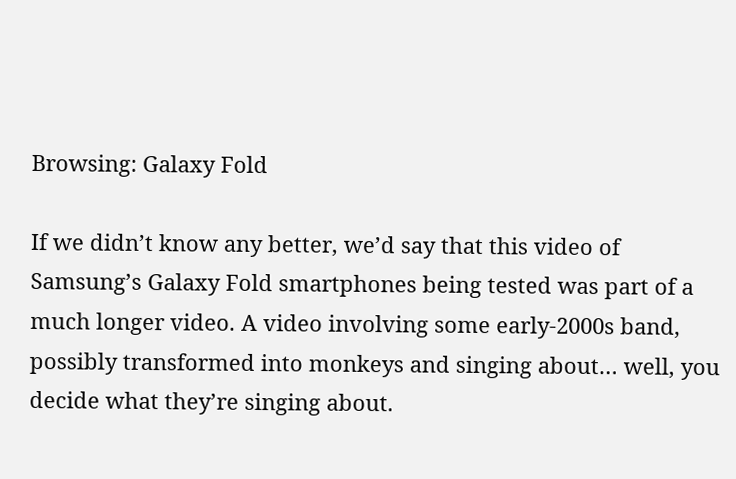Browsing: Galaxy Fold

If we didn’t know any better, we’d say that this video of Samsung’s Galaxy Fold smartphones being tested was part of a much longer video. A video involving some early-2000s band, possibly transformed into monkeys and singing about… well, you decide what they’re singing about.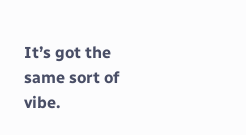It’s got the same sort of vibe.